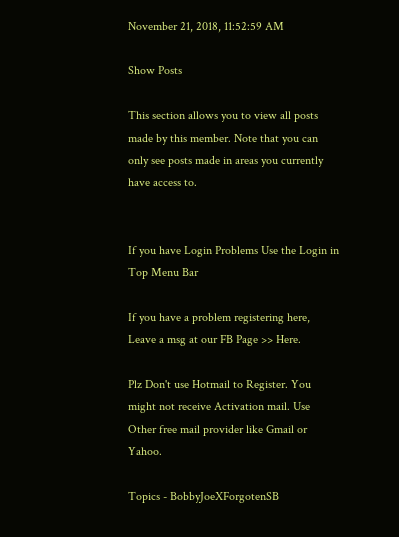November 21, 2018, 11:52:59 AM

Show Posts

This section allows you to view all posts made by this member. Note that you can only see posts made in areas you currently have access to.


If you have Login Problems Use the Login in Top Menu Bar

If you have a problem registering here, Leave a msg at our FB Page >> Here.

Plz Don't use Hotmail to Register. You might not receive Activation mail. Use Other free mail provider like Gmail or Yahoo.

Topics - BobbyJoeXForgotenSB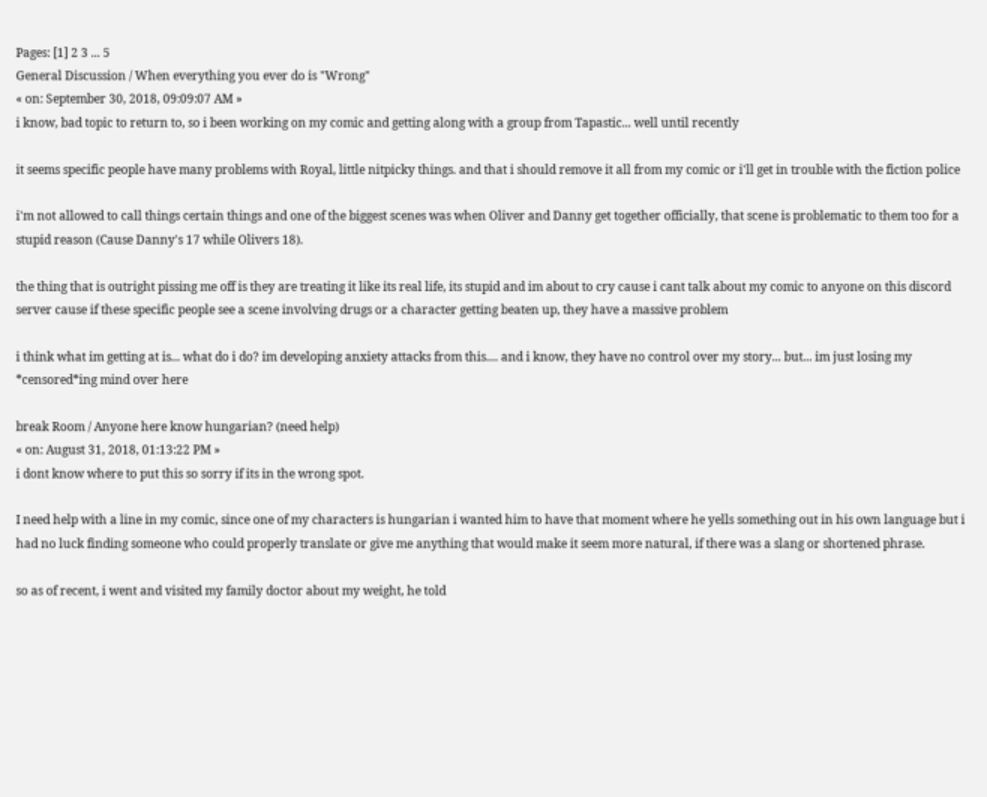Pages: [1] 2 3 ... 5
General Discussion / When everything you ever do is "Wrong"
« on: September 30, 2018, 09:09:07 AM »
i know, bad topic to return to, so i been working on my comic and getting along with a group from Tapastic... well until recently

it seems specific people have many problems with Royal, little nitpicky things. and that i should remove it all from my comic or i'll get in trouble with the fiction police

i'm not allowed to call things certain things and one of the biggest scenes was when Oliver and Danny get together officially, that scene is problematic to them too for a stupid reason (Cause Danny's 17 while Olivers 18).

the thing that is outright pissing me off is they are treating it like its real life, its stupid and im about to cry cause i cant talk about my comic to anyone on this discord server cause if these specific people see a scene involving drugs or a character getting beaten up, they have a massive problem

i think what im getting at is... what do i do? im developing anxiety attacks from this.... and i know, they have no control over my story... but... im just losing my *censored*ing mind over here

break Room / Anyone here know hungarian? (need help)
« on: August 31, 2018, 01:13:22 PM »
i dont know where to put this so sorry if its in the wrong spot.

I need help with a line in my comic, since one of my characters is hungarian i wanted him to have that moment where he yells something out in his own language but i had no luck finding someone who could properly translate or give me anything that would make it seem more natural, if there was a slang or shortened phrase.

so as of recent, i went and visited my family doctor about my weight, he told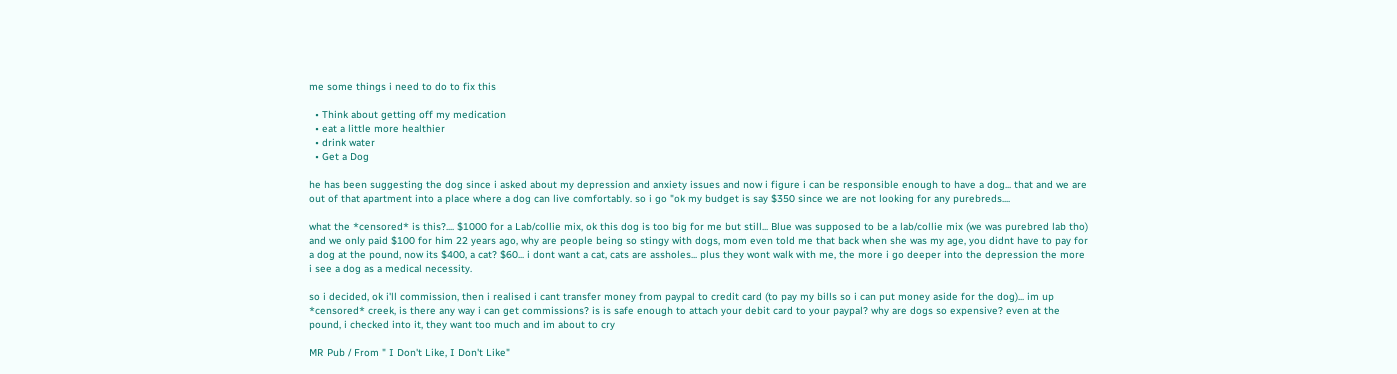me some things i need to do to fix this

  • Think about getting off my medication
  • eat a little more healthier
  • drink water
  • Get a Dog

he has been suggesting the dog since i asked about my depression and anxiety issues and now i figure i can be responsible enough to have a dog... that and we are out of that apartment into a place where a dog can live comfortably. so i go "ok my budget is say $350 since we are not looking for any purebreds....

what the *censored* is this?.... $1000 for a Lab/collie mix, ok this dog is too big for me but still... Blue was supposed to be a lab/collie mix (we was purebred lab tho) and we only paid $100 for him 22 years ago, why are people being so stingy with dogs, mom even told me that back when she was my age, you didnt have to pay for a dog at the pound, now its $400, a cat? $60... i dont want a cat, cats are assholes... plus they wont walk with me, the more i go deeper into the depression the more i see a dog as a medical necessity.

so i decided, ok i'll commission, then i realised i cant transfer money from paypal to credit card (to pay my bills so i can put money aside for the dog)... im up *censored* creek, is there any way i can get commissions? is is safe enough to attach your debit card to your paypal? why are dogs so expensive? even at the pound, i checked into it, they want too much and im about to cry

MR Pub / From " I Don't Like, I Don't Like"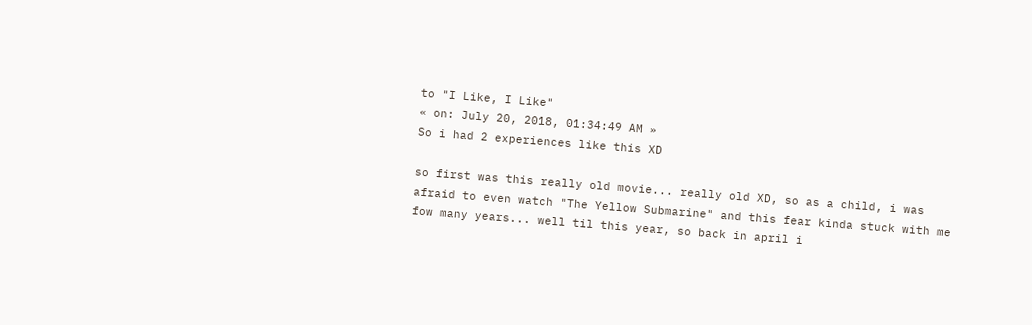to "I Like, I Like"
« on: July 20, 2018, 01:34:49 AM »
So i had 2 experiences like this XD

so first was this really old movie... really old XD, so as a child, i was afraid to even watch "The Yellow Submarine" and this fear kinda stuck with me fow many years... well til this year, so back in april i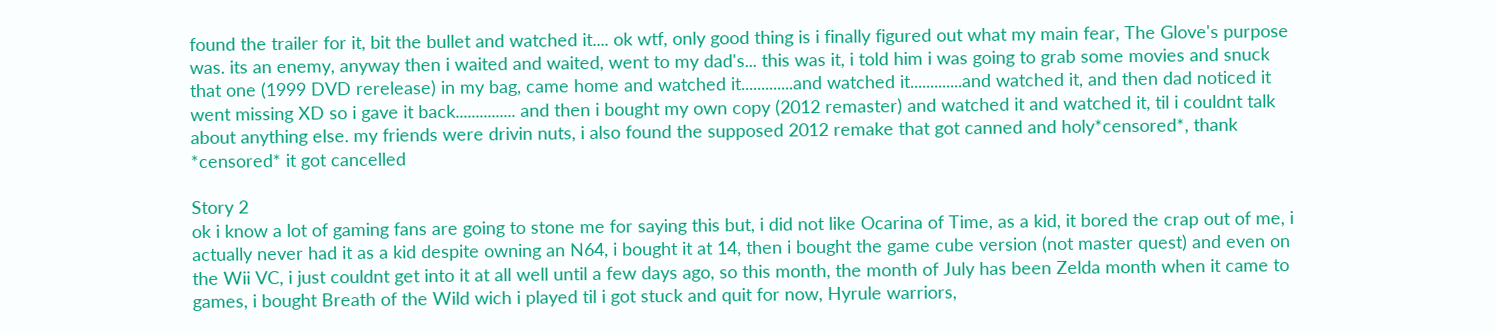found the trailer for it, bit the bullet and watched it.... ok wtf, only good thing is i finally figured out what my main fear, The Glove's purpose was. its an enemy, anyway then i waited and waited, went to my dad's... this was it, i told him i was going to grab some movies and snuck that one (1999 DVD rerelease) in my bag, came home and watched it.............and watched it.............and watched it, and then dad noticed it went missing XD so i gave it back............... and then i bought my own copy (2012 remaster) and watched it and watched it, til i couldnt talk about anything else. my friends were drivin nuts, i also found the supposed 2012 remake that got canned and holy*censored*, thank *censored* it got cancelled

Story 2
ok i know a lot of gaming fans are going to stone me for saying this but, i did not like Ocarina of Time, as a kid, it bored the crap out of me, i actually never had it as a kid despite owning an N64, i bought it at 14, then i bought the game cube version (not master quest) and even on the Wii VC, i just couldnt get into it at all well until a few days ago, so this month, the month of July has been Zelda month when it came to games, i bought Breath of the Wild wich i played til i got stuck and quit for now, Hyrule warriors,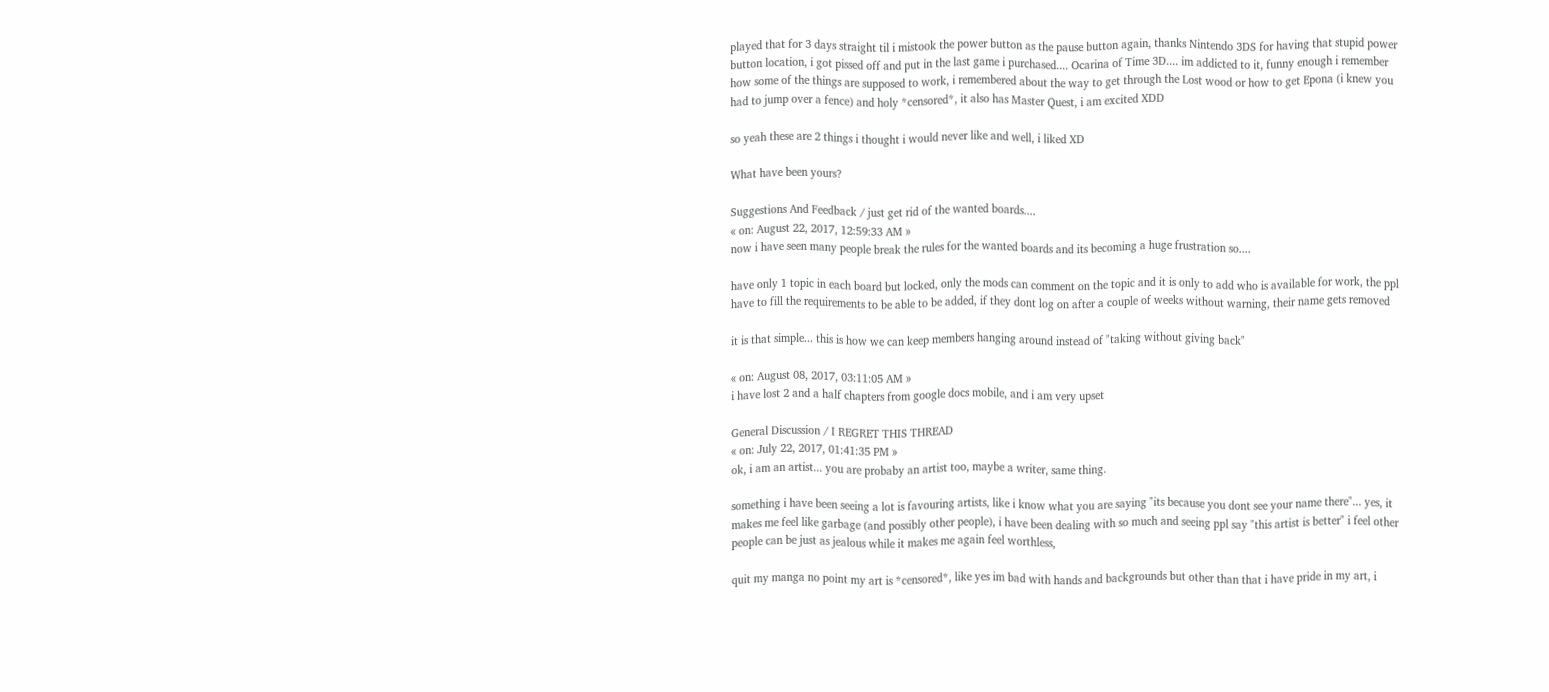played that for 3 days straight til i mistook the power button as the pause button again, thanks Nintendo 3DS for having that stupid power button location, i got pissed off and put in the last game i purchased.... Ocarina of Time 3D.... im addicted to it, funny enough i remember how some of the things are supposed to work, i remembered about the way to get through the Lost wood or how to get Epona (i knew you had to jump over a fence) and holy *censored*, it also has Master Quest, i am excited XDD

so yeah these are 2 things i thought i would never like and well, i liked XD

What have been yours?

Suggestions And Feedback / just get rid of the wanted boards....
« on: August 22, 2017, 12:59:33 AM »
now i have seen many people break the rules for the wanted boards and its becoming a huge frustration so....

have only 1 topic in each board but locked, only the mods can comment on the topic and it is only to add who is available for work, the ppl have to fill the requirements to be able to be added, if they dont log on after a couple of weeks without warning, their name gets removed

it is that simple... this is how we can keep members hanging around instead of "taking without giving back"

« on: August 08, 2017, 03:11:05 AM »
i have lost 2 and a half chapters from google docs mobile, and i am very upset

General Discussion / I REGRET THIS THREAD
« on: July 22, 2017, 01:41:35 PM »
ok, i am an artist... you are probaby an artist too, maybe a writer, same thing.

something i have been seeing a lot is favouring artists, like i know what you are saying "its because you dont see your name there"... yes, it makes me feel like garbage (and possibly other people), i have been dealing with so much and seeing ppl say "this artist is better" i feel other people can be just as jealous while it makes me again feel worthless,

quit my manga no point my art is *censored*, like yes im bad with hands and backgrounds but other than that i have pride in my art, i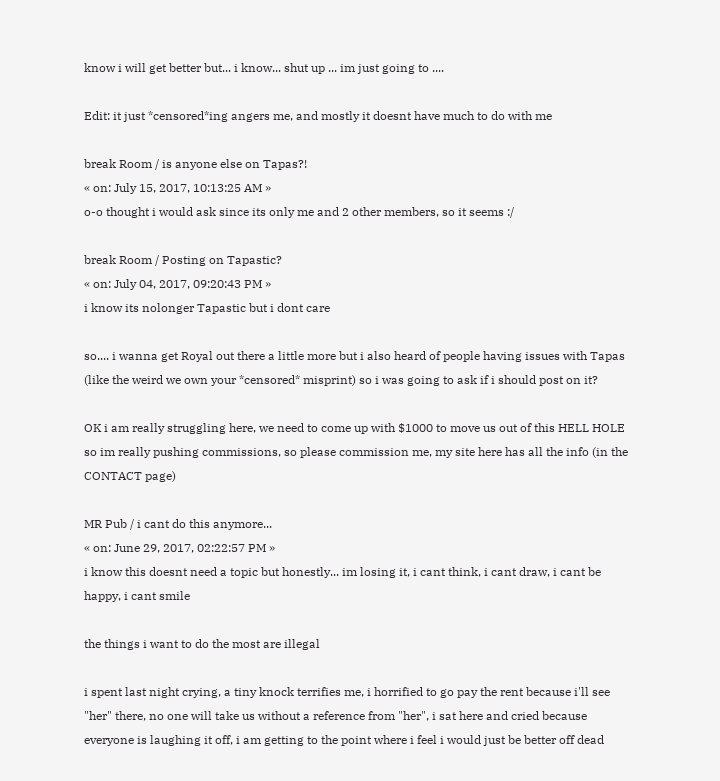know i will get better but... i know... shut up ... im just going to ....

Edit: it just *censored*ing angers me, and mostly it doesnt have much to do with me

break Room / is anyone else on Tapas?!
« on: July 15, 2017, 10:13:25 AM »
o-o thought i would ask since its only me and 2 other members, so it seems :/

break Room / Posting on Tapastic?
« on: July 04, 2017, 09:20:43 PM »
i know its nolonger Tapastic but i dont care

so.... i wanna get Royal out there a little more but i also heard of people having issues with Tapas (like the weird we own your *censored* misprint) so i was going to ask if i should post on it?

OK i am really struggling here, we need to come up with $1000 to move us out of this HELL HOLE so im really pushing commissions, so please commission me, my site here has all the info (in the CONTACT page)

MR Pub / i cant do this anymore...
« on: June 29, 2017, 02:22:57 PM »
i know this doesnt need a topic but honestly... im losing it, i cant think, i cant draw, i cant be happy, i cant smile

the things i want to do the most are illegal

i spent last night crying, a tiny knock terrifies me, i horrified to go pay the rent because i'll see "her" there, no one will take us without a reference from "her", i sat here and cried because everyone is laughing it off, i am getting to the point where i feel i would just be better off dead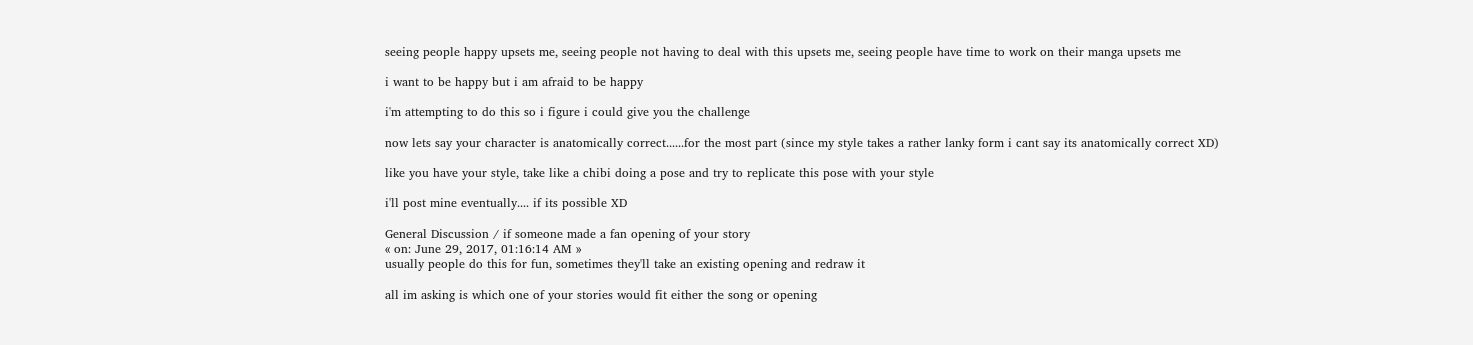seeing people happy upsets me, seeing people not having to deal with this upsets me, seeing people have time to work on their manga upsets me

i want to be happy but i am afraid to be happy

i'm attempting to do this so i figure i could give you the challenge

now lets say your character is anatomically correct......for the most part (since my style takes a rather lanky form i cant say its anatomically correct XD)

like you have your style, take like a chibi doing a pose and try to replicate this pose with your style

i'll post mine eventually.... if its possible XD

General Discussion / if someone made a fan opening of your story
« on: June 29, 2017, 01:16:14 AM »
usually people do this for fun, sometimes they'll take an existing opening and redraw it

all im asking is which one of your stories would fit either the song or opening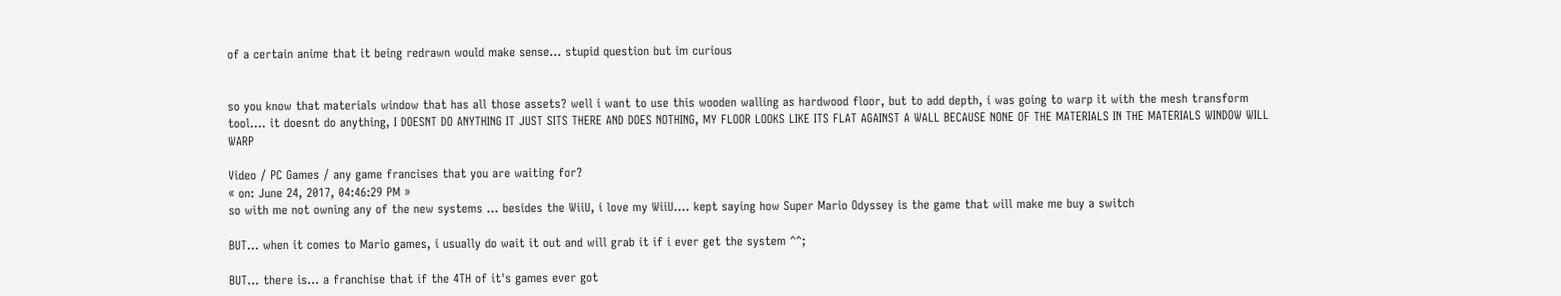of a certain anime that it being redrawn would make sense... stupid question but im curious


so you know that materials window that has all those assets? well i want to use this wooden walling as hardwood floor, but to add depth, i was going to warp it with the mesh transform tool.... it doesnt do anything, I DOESNT DO ANYTHING IT JUST SITS THERE AND DOES NOTHING, MY FLOOR LOOKS LIKE ITS FLAT AGAINST A WALL BECAUSE NONE OF THE MATERIALS IN THE MATERIALS WINDOW WILL WARP

Video / PC Games / any game francises that you are waiting for?
« on: June 24, 2017, 04:46:29 PM »
so with me not owning any of the new systems ... besides the WiiU, i love my WiiU.... kept saying how Super Mario Odyssey is the game that will make me buy a switch

BUT... when it comes to Mario games, i usually do wait it out and will grab it if i ever get the system ^^;

BUT... there is... a franchise that if the 4TH of it's games ever got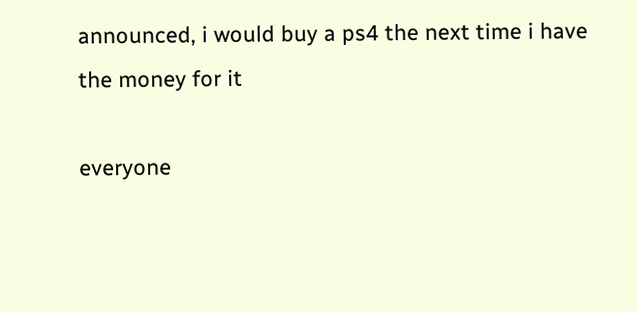announced, i would buy a ps4 the next time i have the money for it

everyone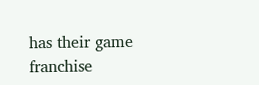has their game franchise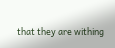that they are withing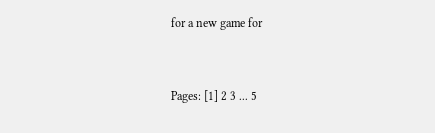for a new game for


Pages: [1] 2 3 ... 5